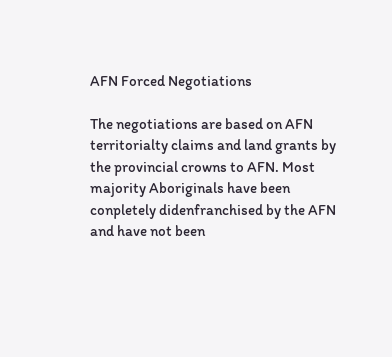AFN Forced Negotiations

The negotiations are based on AFN territorialty claims and land grants by the provincial crowns to AFN. Most majority Aboriginals have been conpletely didenfranchised by the AFN and have not been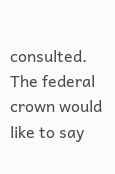consulted. The federal crown would like to say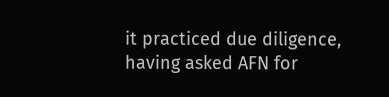it practiced due diligence, having asked AFN for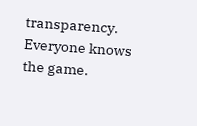transparency. Everyone knows the game.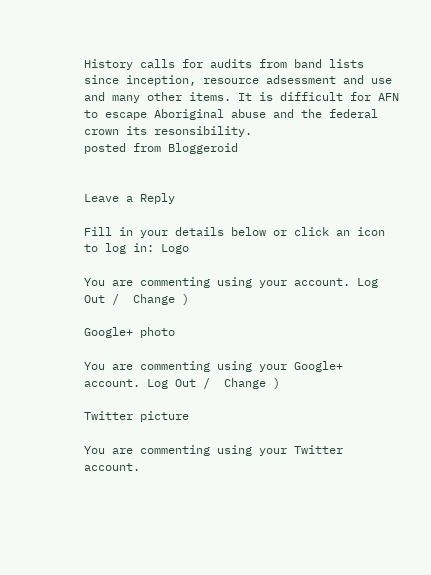History calls for audits from band lists since inception, resource adsessment and use and many other items. It is difficult for AFN to escape Aboriginal abuse and the federal crown its resonsibility.
posted from Bloggeroid


Leave a Reply

Fill in your details below or click an icon to log in: Logo

You are commenting using your account. Log Out /  Change )

Google+ photo

You are commenting using your Google+ account. Log Out /  Change )

Twitter picture

You are commenting using your Twitter account.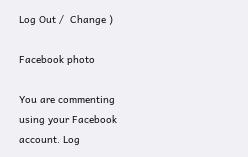Log Out /  Change )

Facebook photo

You are commenting using your Facebook account. Log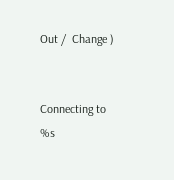Out /  Change )


Connecting to %s